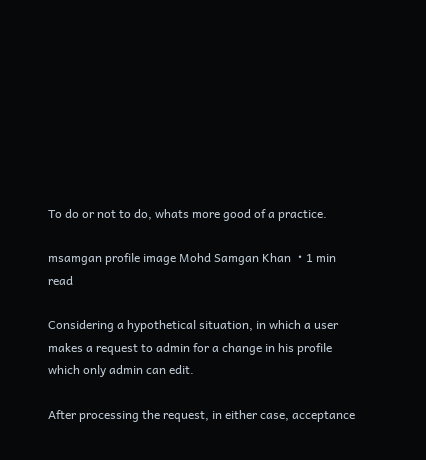To do or not to do, whats more good of a practice.

msamgan profile image Mohd Samgan Khan ・1 min read

Considering a hypothetical situation, in which a user makes a request to admin for a change in his profile which only admin can edit.

After processing the request, in either case, acceptance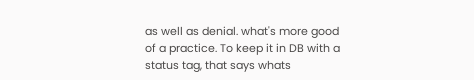as well as denial. what's more good of a practice. To keep it in DB with a status tag, that says whats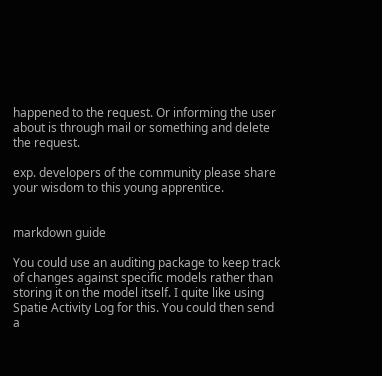happened to the request. Or informing the user about is through mail or something and delete the request.

exp. developers of the community please share your wisdom to this young apprentice.


markdown guide

You could use an auditing package to keep track of changes against specific models rather than storing it on the model itself. I quite like using Spatie Activity Log for this. You could then send a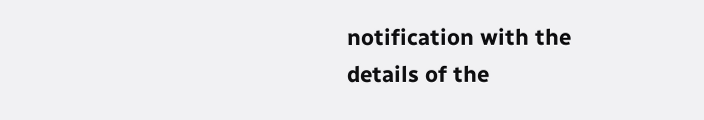notification with the details of the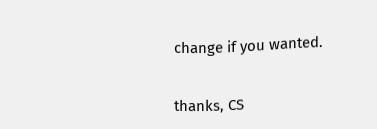change if you wanted.


thanks, CS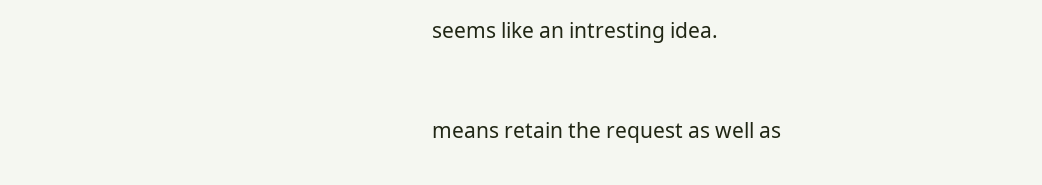seems like an intresting idea.


means retain the request as well as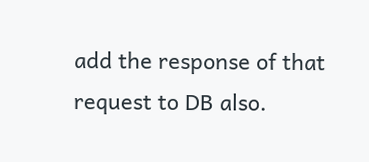add the response of that request to DB also.